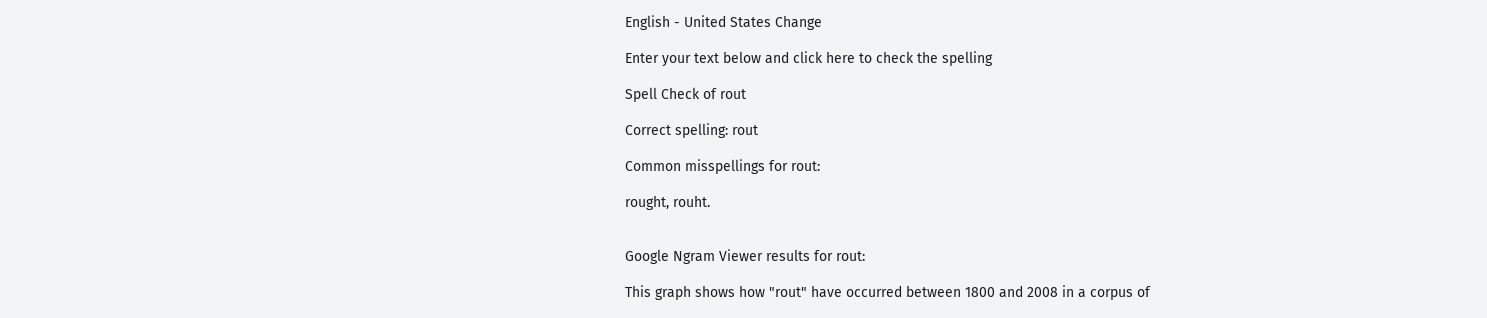English - United States Change

Enter your text below and click here to check the spelling

Spell Check of rout

Correct spelling: rout

Common misspellings for rout:

rought, rouht.


Google Ngram Viewer results for rout:

This graph shows how "rout" have occurred between 1800 and 2008 in a corpus of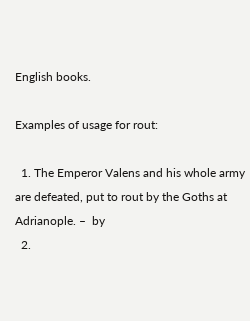English books.

Examples of usage for rout:

  1. The Emperor Valens and his whole army are defeated, put to rout by the Goths at Adrianople. –  by
  2.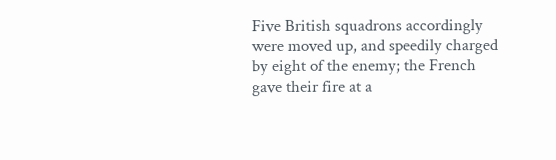Five British squadrons accordingly were moved up, and speedily charged by eight of the enemy; the French gave their fire at a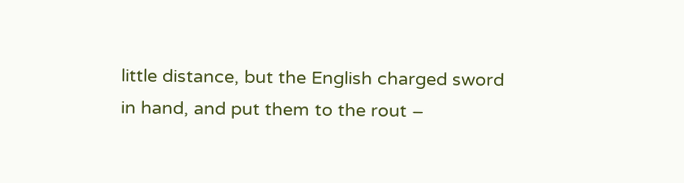little distance, but the English charged sword in hand, and put them to the rout –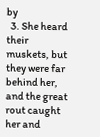by
  3. She heard their muskets, but they were far behind her, and the great rout caught her and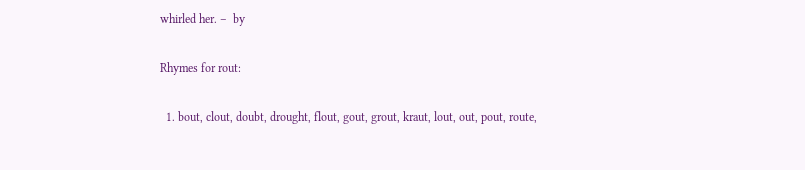whirled her. –  by

Rhymes for rout:

  1. bout, clout, doubt, drought, flout, gout, grout, kraut, lout, out, pout, route,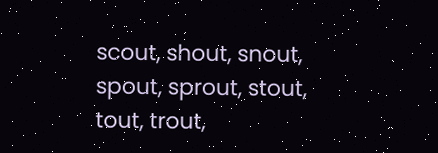scout, shout, snout, spout, sprout, stout, tout, trout,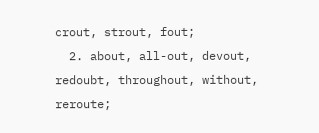crout, strout, fout;
  2. about, all-out, devout, redoubt, throughout, without, reroute;